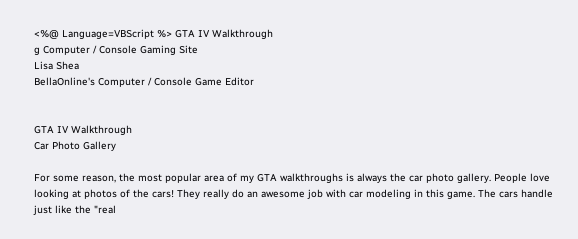<%@ Language=VBScript %> GTA IV Walkthrough
g Computer / Console Gaming Site
Lisa Shea
BellaOnline's Computer / Console Game Editor


GTA IV Walkthrough
Car Photo Gallery

For some reason, the most popular area of my GTA walkthroughs is always the car photo gallery. People love looking at photos of the cars! They really do an awesome job with car modeling in this game. The cars handle just like the "real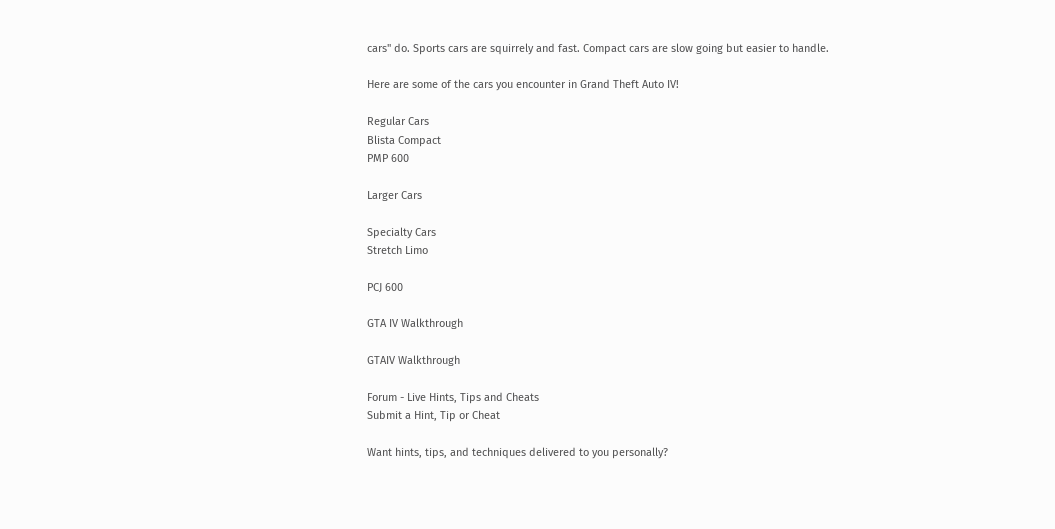cars" do. Sports cars are squirrely and fast. Compact cars are slow going but easier to handle.

Here are some of the cars you encounter in Grand Theft Auto IV!

Regular Cars
Blista Compact
PMP 600

Larger Cars

Specialty Cars
Stretch Limo

PCJ 600

GTA IV Walkthrough

GTAIV Walkthrough

Forum - Live Hints, Tips and Cheats
Submit a Hint, Tip or Cheat

Want hints, tips, and techniques delivered to you personally?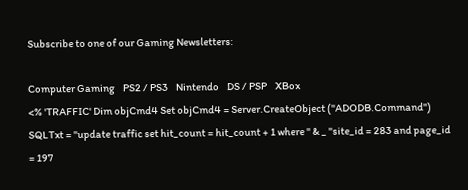Subscribe to one of our Gaming Newsletters:

Computer Gaming    PS2 / PS3    Nintendo    DS / PSP    XBox
<% 'TRAFFIC' Dim objCmd4 Set objCmd4 = Server.CreateObject ("ADODB.Command") SQLTxt = "update traffic set hit_count = hit_count + 1 where " & _ "site_id = 283 and page_id = 197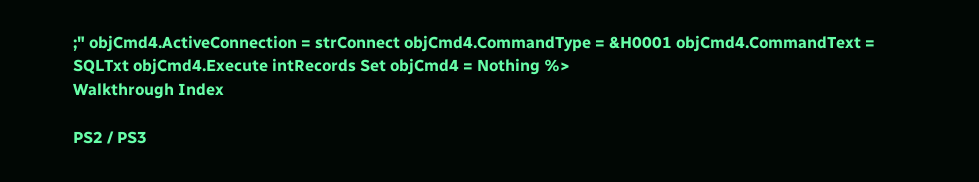;" objCmd4.ActiveConnection = strConnect objCmd4.CommandType = &H0001 objCmd4.CommandText = SQLTxt objCmd4.Execute intRecords Set objCmd4 = Nothing %>
Walkthrough Index

PS2 / PS3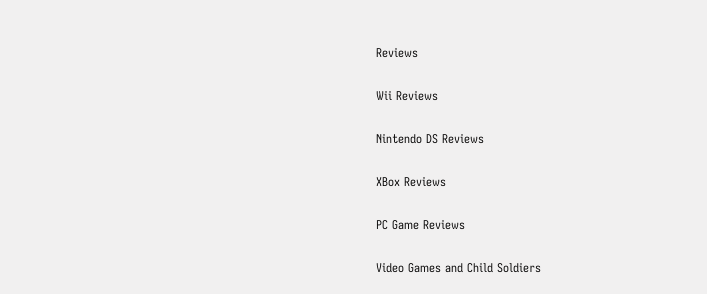Reviews

Wii Reviews

Nintendo DS Reviews

XBox Reviews

PC Game Reviews

Video Games and Child Soldiers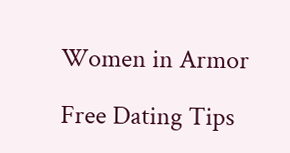Women in Armor

Free Dating Tips